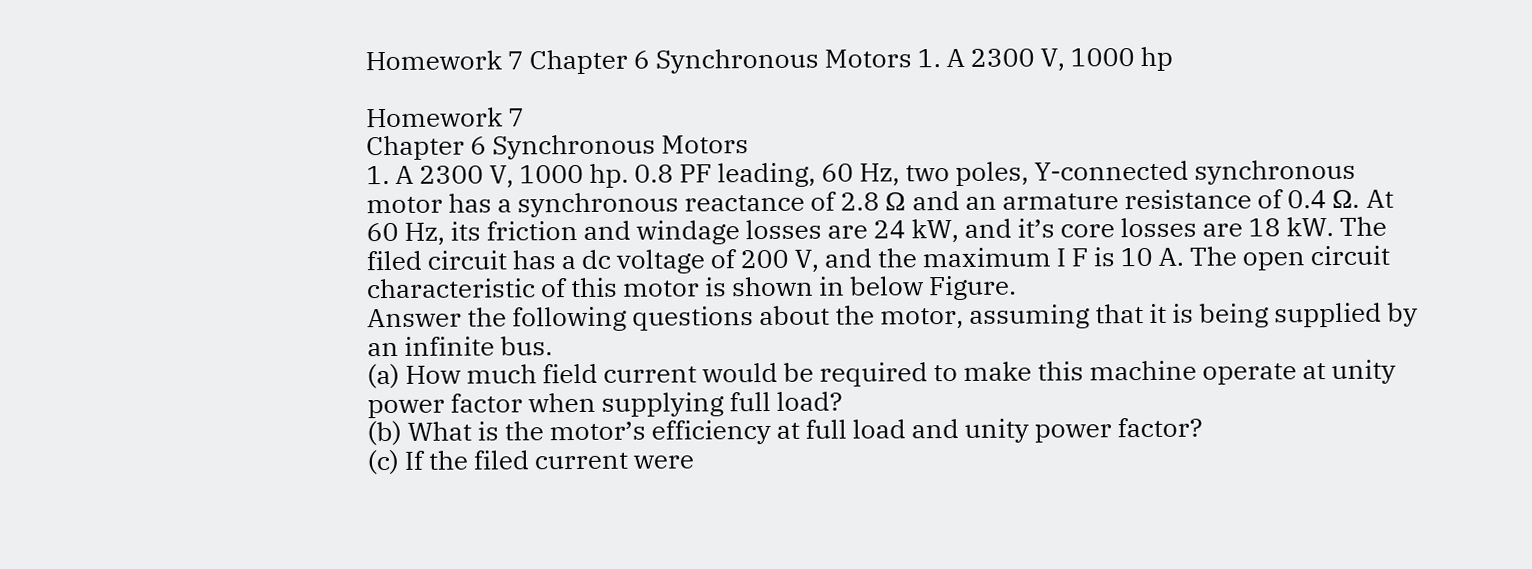Homework 7 Chapter 6 Synchronous Motors 1. A 2300 V, 1000 hp

Homework 7
Chapter 6 Synchronous Motors
1. A 2300 V, 1000 hp. 0.8 PF leading, 60 Hz, two poles, Y-connected synchronous
motor has a synchronous reactance of 2.8 Ω and an armature resistance of 0.4 Ω. At
60 Hz, its friction and windage losses are 24 kW, and it’s core losses are 18 kW. The
filed circuit has a dc voltage of 200 V, and the maximum I F is 10 A. The open circuit
characteristic of this motor is shown in below Figure.
Answer the following questions about the motor, assuming that it is being supplied by
an infinite bus.
(a) How much field current would be required to make this machine operate at unity
power factor when supplying full load?
(b) What is the motor’s efficiency at full load and unity power factor?
(c) If the filed current were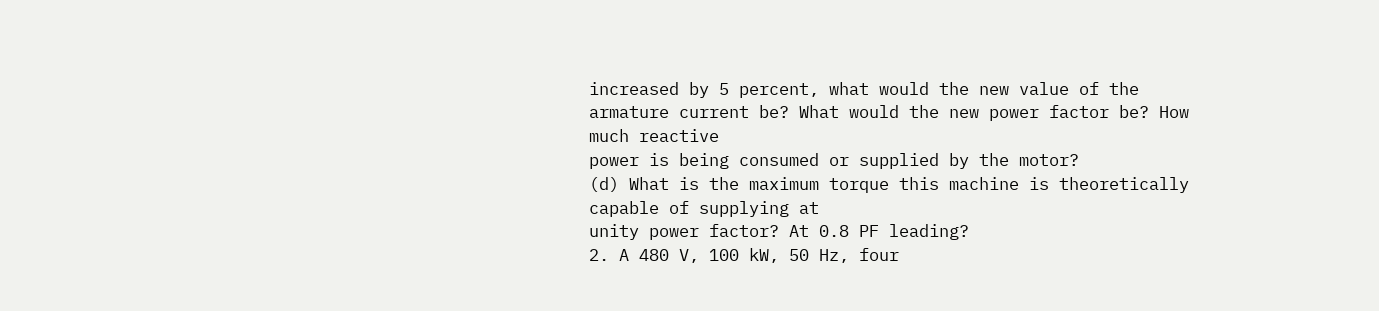increased by 5 percent, what would the new value of the
armature current be? What would the new power factor be? How much reactive
power is being consumed or supplied by the motor?
(d) What is the maximum torque this machine is theoretically capable of supplying at
unity power factor? At 0.8 PF leading?
2. A 480 V, 100 kW, 50 Hz, four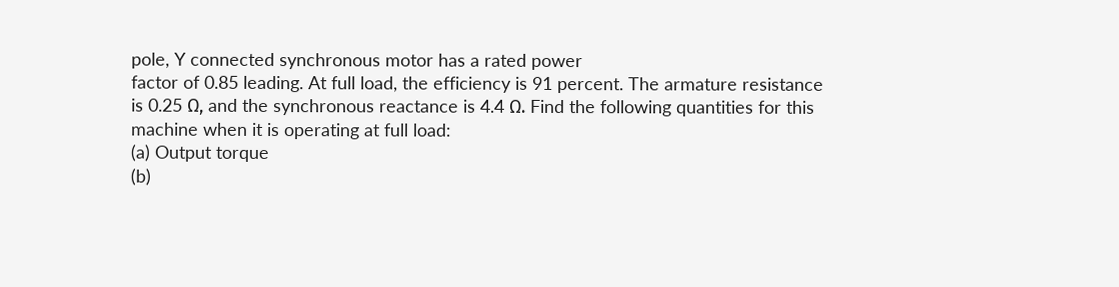pole, Y connected synchronous motor has a rated power
factor of 0.85 leading. At full load, the efficiency is 91 percent. The armature resistance
is 0.25 Ω, and the synchronous reactance is 4.4 Ω. Find the following quantities for this
machine when it is operating at full load:
(a) Output torque
(b)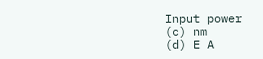Input power
(c) nm
(d) E A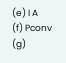(e) I A
(f) Pconv
(g)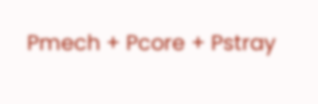Pmech + Pcore + Pstray